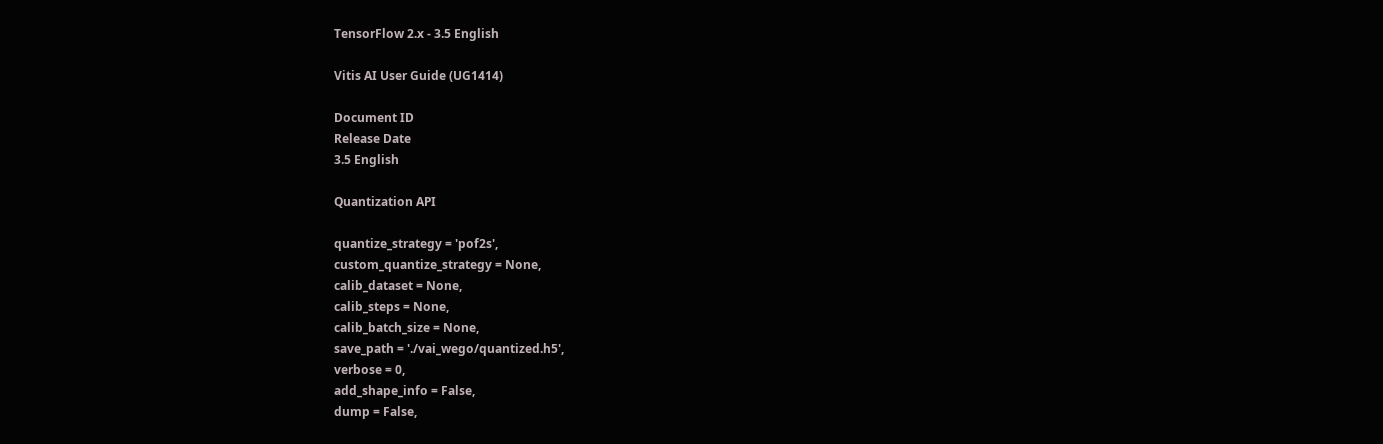TensorFlow 2.x - 3.5 English

Vitis AI User Guide (UG1414)

Document ID
Release Date
3.5 English

Quantization API

quantize_strategy = 'pof2s',
custom_quantize_strategy = None,
calib_dataset = None,
calib_steps = None,
calib_batch_size = None,
save_path = './vai_wego/quantized.h5',
verbose = 0,
add_shape_info = False,
dump = False,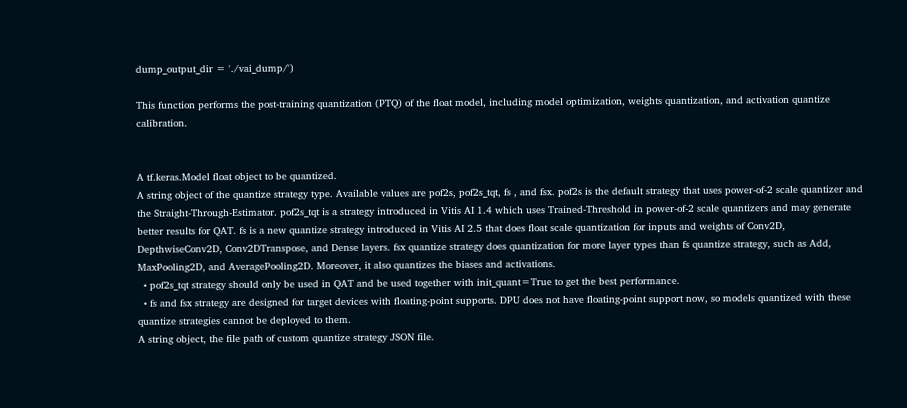dump_output_dir = './vai_dump/')

This function performs the post-training quantization (PTQ) of the float model, including model optimization, weights quantization, and activation quantize calibration.


A tf.keras.Model float object to be quantized.
A string object of the quantize strategy type. Available values are pof2s, pof2s_tqt, fs , and fsx. pof2s is the default strategy that uses power-of-2 scale quantizer and the Straight-Through-Estimator. pof2s_tqt is a strategy introduced in Vitis AI 1.4 which uses Trained-Threshold in power-of-2 scale quantizers and may generate better results for QAT. fs is a new quantize strategy introduced in Vitis AI 2.5 that does float scale quantization for inputs and weights of Conv2D, DepthwiseConv2D, Conv2DTranspose, and Dense layers. fsx quantize strategy does quantization for more layer types than fs quantize strategy, such as Add, MaxPooling2D, and AveragePooling2D. Moreover, it also quantizes the biases and activations.
  • pof2s_tqt strategy should only be used in QAT and be used together with init_quant=True to get the best performance.
  • fs and fsx strategy are designed for target devices with floating-point supports. DPU does not have floating-point support now, so models quantized with these quantize strategies cannot be deployed to them.
A string object, the file path of custom quantize strategy JSON file.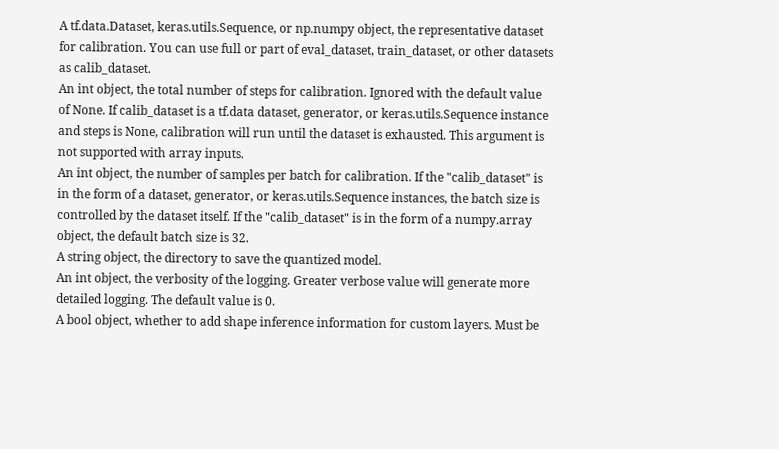A tf.data.Dataset, keras.utils.Sequence, or np.numpy object, the representative dataset for calibration. You can use full or part of eval_dataset, train_dataset, or other datasets as calib_dataset.
An int object, the total number of steps for calibration. Ignored with the default value of None. If calib_dataset is a tf.data dataset, generator, or keras.utils.Sequence instance and steps is None, calibration will run until the dataset is exhausted. This argument is not supported with array inputs.
An int object, the number of samples per batch for calibration. If the "calib_dataset" is in the form of a dataset, generator, or keras.utils.Sequence instances, the batch size is controlled by the dataset itself. If the "calib_dataset" is in the form of a numpy.array object, the default batch size is 32.
A string object, the directory to save the quantized model.
An int object, the verbosity of the logging. Greater verbose value will generate more detailed logging. The default value is 0.
A bool object, whether to add shape inference information for custom layers. Must be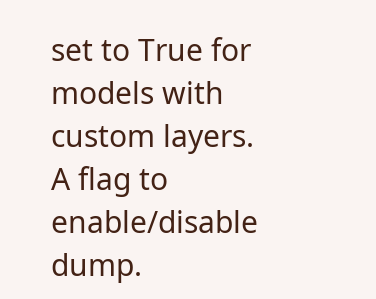set to True for models with custom layers.
A flag to enable/disable dump.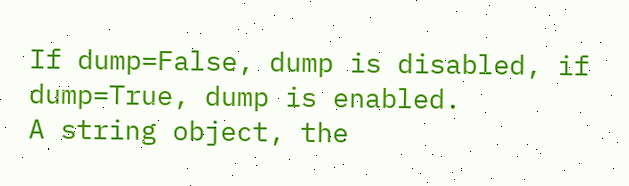If dump=False, dump is disabled, if dump=True, dump is enabled.
A string object, the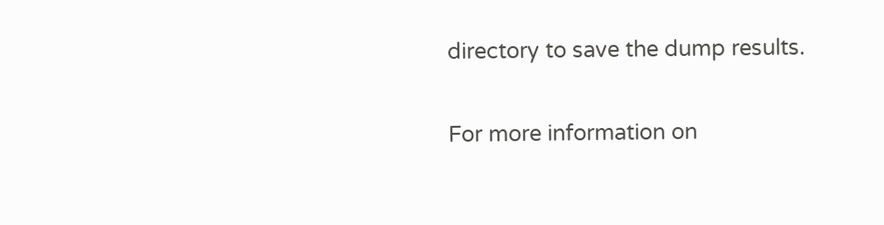directory to save the dump results.

For more information on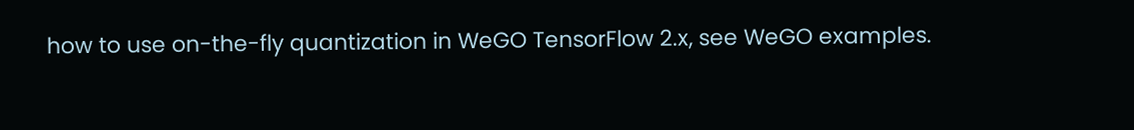how to use on-the-fly quantization in WeGO TensorFlow 2.x, see WeGO examples.